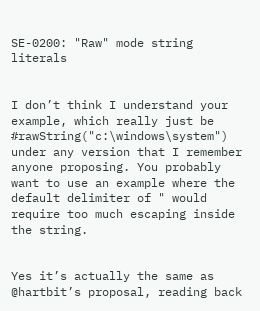SE-0200: "Raw" mode string literals


I don’t think I understand your example, which really just be #rawString("c:\windows\system") under any version that I remember anyone proposing. You probably want to use an example where the default delimiter of " would require too much escaping inside the string.


Yes it’s actually the same as @hartbit’s proposal, reading back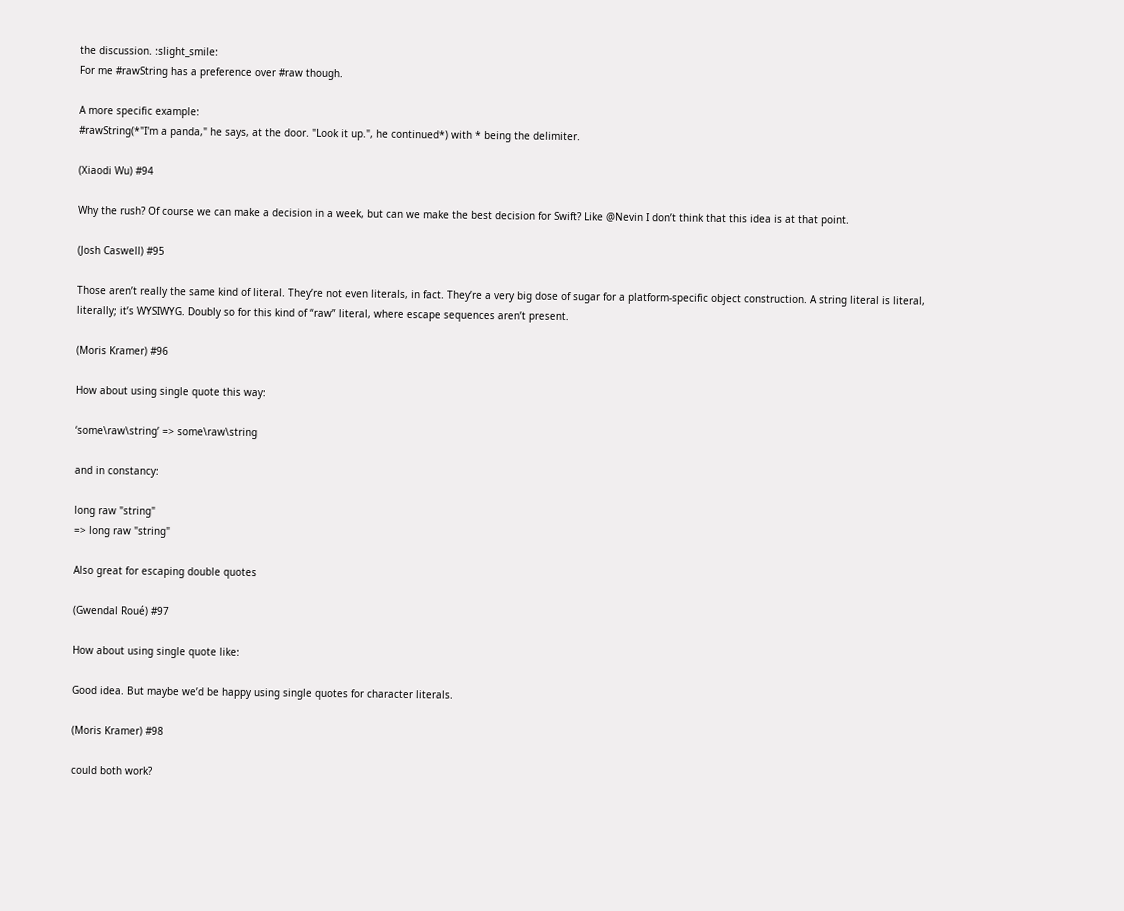the discussion. :slight_smile:
For me #rawString has a preference over #raw though.

A more specific example:
#rawString(*"I'm a panda," he says, at the door. "Look it up.", he continued*) with * being the delimiter.

(Xiaodi Wu) #94

Why the rush? Of course we can make a decision in a week, but can we make the best decision for Swift? Like @Nevin I don’t think that this idea is at that point.

(Josh Caswell) #95

Those aren’t really the same kind of literal. They’re not even literals, in fact. They’re a very big dose of sugar for a platform-specific object construction. A string literal is literal, literally; it’s WYSIWYG. Doubly so for this kind of “raw” literal, where escape sequences aren’t present.

(Moris Kramer) #96

How about using single quote this way:

‘some\raw\string’ => some\raw\string

and in constancy:

long raw "string"
=> long raw "string"

Also great for escaping double quotes

(Gwendal Roué) #97

How about using single quote like:

Good idea. But maybe we’d be happy using single quotes for character literals.

(Moris Kramer) #98

could both work?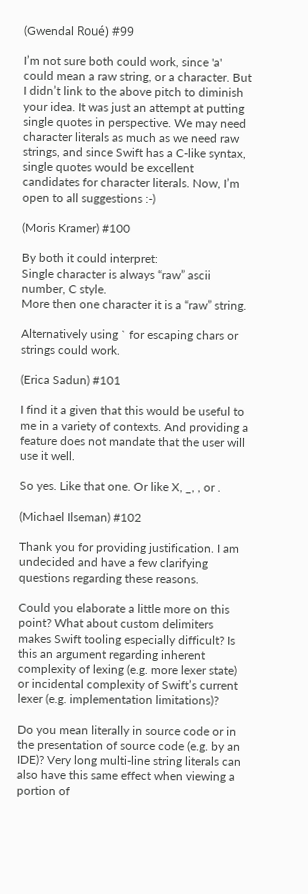(Gwendal Roué) #99

I’m not sure both could work, since 'a' could mean a raw string, or a character. But I didn’t link to the above pitch to diminish your idea. It was just an attempt at putting single quotes in perspective. We may need character literals as much as we need raw strings, and since Swift has a C-like syntax, single quotes would be excellent candidates for character literals. Now, I’m open to all suggestions :-)

(Moris Kramer) #100

By both it could interpret:
Single character is always “raw” ascii number, C style.
More then one character it is a “raw” string.

Alternatively using ` for escaping chars or strings could work.

(Erica Sadun) #101

I find it a given that this would be useful to me in a variety of contexts. And providing a feature does not mandate that the user will use it well.

So yes. Like that one. Or like X, _, , or .

(Michael Ilseman) #102

Thank you for providing justification. I am undecided and have a few clarifying questions regarding these reasons.

Could you elaborate a little more on this point? What about custom delimiters makes Swift tooling especially difficult? Is this an argument regarding inherent complexity of lexing (e.g. more lexer state) or incidental complexity of Swift’s current lexer (e.g. implementation limitations)?

Do you mean literally in source code or in the presentation of source code (e.g. by an IDE)? Very long multi-line string literals can also have this same effect when viewing a portion of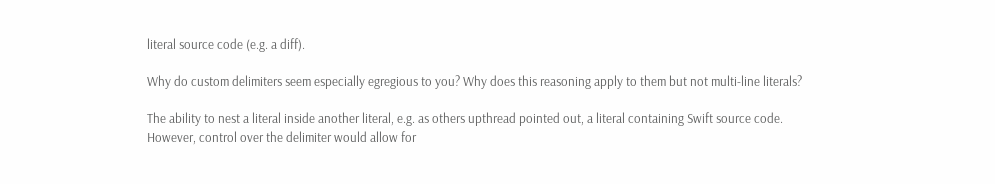literal source code (e.g. a diff).

Why do custom delimiters seem especially egregious to you? Why does this reasoning apply to them but not multi-line literals?

The ability to nest a literal inside another literal, e.g. as others upthread pointed out, a literal containing Swift source code. However, control over the delimiter would allow for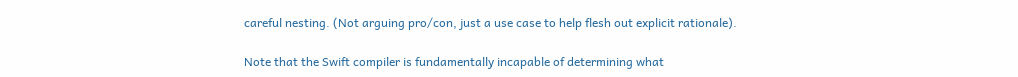careful nesting. (Not arguing pro/con, just a use case to help flesh out explicit rationale).

Note that the Swift compiler is fundamentally incapable of determining what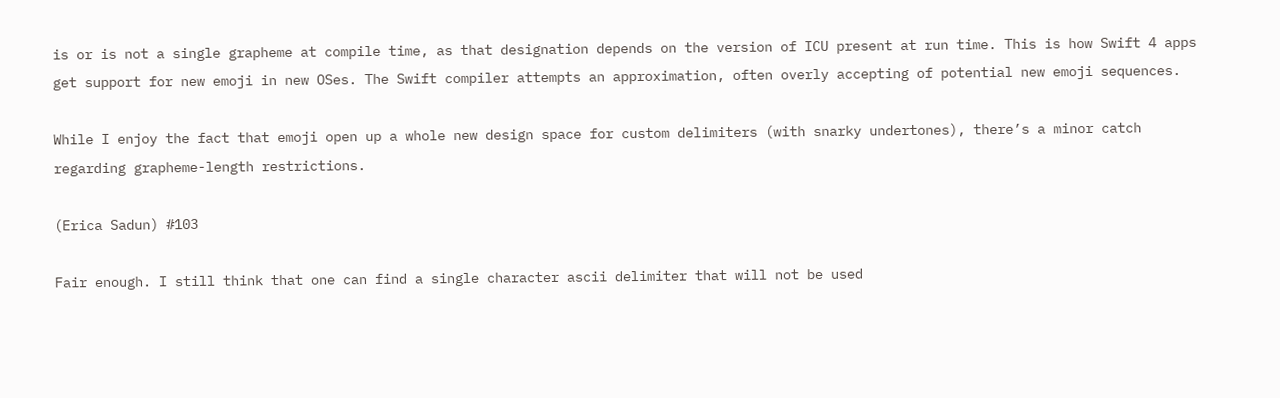is or is not a single grapheme at compile time, as that designation depends on the version of ICU present at run time. This is how Swift 4 apps get support for new emoji in new OSes. The Swift compiler attempts an approximation, often overly accepting of potential new emoji sequences.

While I enjoy the fact that emoji open up a whole new design space for custom delimiters (with snarky undertones), there’s a minor catch regarding grapheme-length restrictions.

(Erica Sadun) #103

Fair enough. I still think that one can find a single character ascii delimiter that will not be used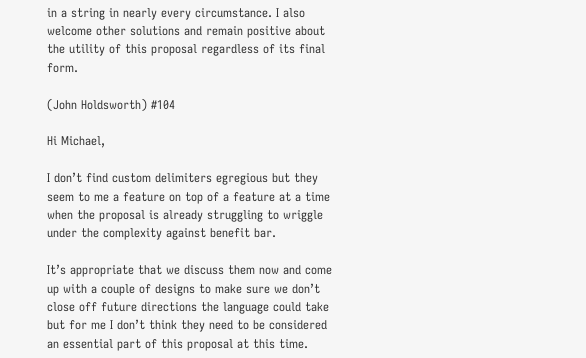in a string in nearly every circumstance. I also welcome other solutions and remain positive about the utility of this proposal regardless of its final form.

(John Holdsworth) #104

Hi Michael,

I don’t find custom delimiters egregious but they seem to me a feature on top of a feature at a time when the proposal is already struggling to wriggle under the complexity against benefit bar.

It’s appropriate that we discuss them now and come up with a couple of designs to make sure we don’t close off future directions the language could take but for me I don’t think they need to be considered an essential part of this proposal at this time.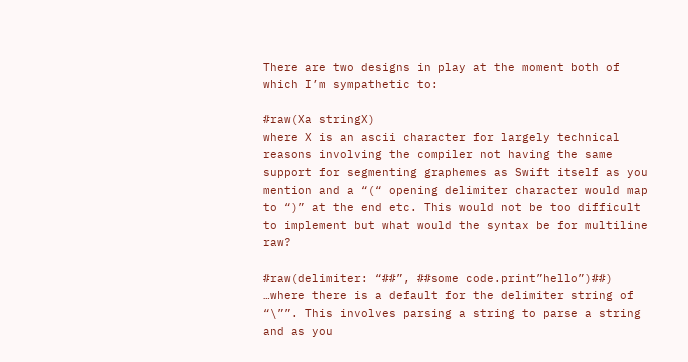There are two designs in play at the moment both of which I’m sympathetic to:

#raw(Xa stringX)
where X is an ascii character for largely technical reasons involving the compiler not having the same support for segmenting graphemes as Swift itself as you mention and a “(“ opening delimiter character would map to “)” at the end etc. This would not be too difficult to implement but what would the syntax be for multiline raw?

#raw(delimiter: “##”, ##some code.print”hello”)##)
…where there is a default for the delimiter string of “\””. This involves parsing a string to parse a string and as you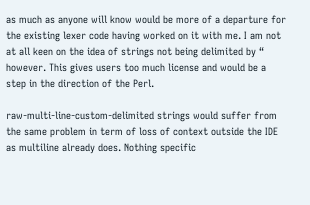as much as anyone will know would be more of a departure for the existing lexer code having worked on it with me. I am not at all keen on the idea of strings not being delimited by “ however. This gives users too much license and would be a step in the direction of the Perl.

raw-multi-line-custom-delimited strings would suffer from the same problem in term of loss of context outside the IDE as multiline already does. Nothing specific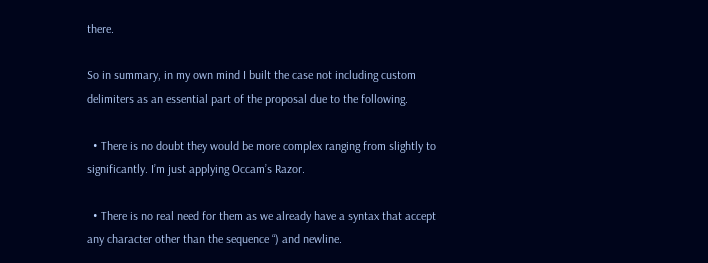there.

So in summary, in my own mind I built the case not including custom delimiters as an essential part of the proposal due to the following.

  • There is no doubt they would be more complex ranging from slightly to significantly. I’m just applying Occam’s Razor.

  • There is no real need for them as we already have a syntax that accept any character other than the sequence “) and newline.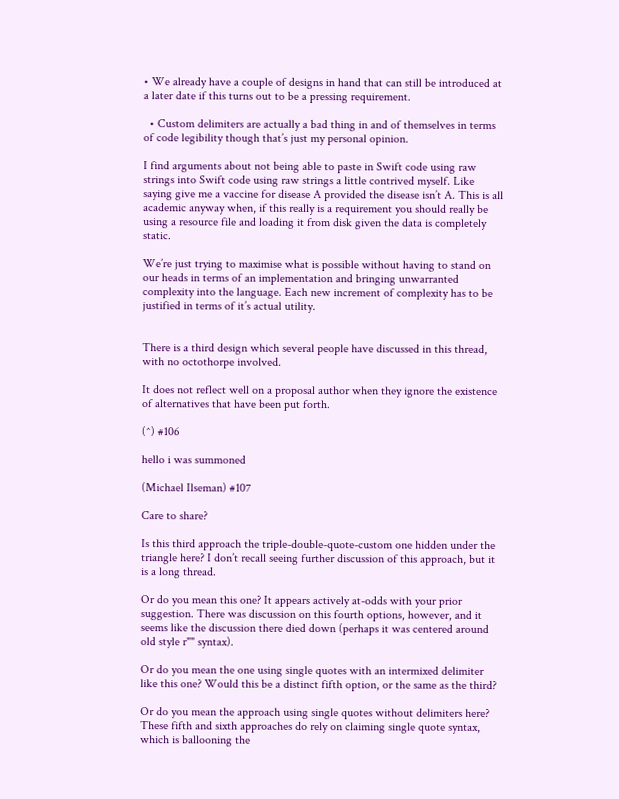• We already have a couple of designs in hand that can still be introduced at a later date if this turns out to be a pressing requirement.

  • Custom delimiters are actually a bad thing in and of themselves in terms of code legibility though that’s just my personal opinion.

I find arguments about not being able to paste in Swift code using raw strings into Swift code using raw strings a little contrived myself. Like saying give me a vaccine for disease A provided the disease isn’t A. This is all academic anyway when, if this really is a requirement you should really be using a resource file and loading it from disk given the data is completely static.

We’re just trying to maximise what is possible without having to stand on our heads in terms of an implementation and bringing unwarranted complexity into the language. Each new increment of complexity has to be justified in terms of it’s actual utility.


There is a third design which several people have discussed in this thread, with no octothorpe involved.

It does not reflect well on a proposal author when they ignore the existence of alternatives that have been put forth.

(^) #106

hello i was summoned

(Michael Ilseman) #107

Care to share?

Is this third approach the triple-double-quote-custom one hidden under the triangle here? I don’t recall seeing further discussion of this approach, but it is a long thread.

Or do you mean this one? It appears actively at-odds with your prior suggestion. There was discussion on this fourth options, however, and it seems like the discussion there died down (perhaps it was centered around old style r"" syntax).

Or do you mean the one using single quotes with an intermixed delimiter like this one? Would this be a distinct fifth option, or the same as the third?

Or do you mean the approach using single quotes without delimiters here? These fifth and sixth approaches do rely on claiming single quote syntax, which is ballooning the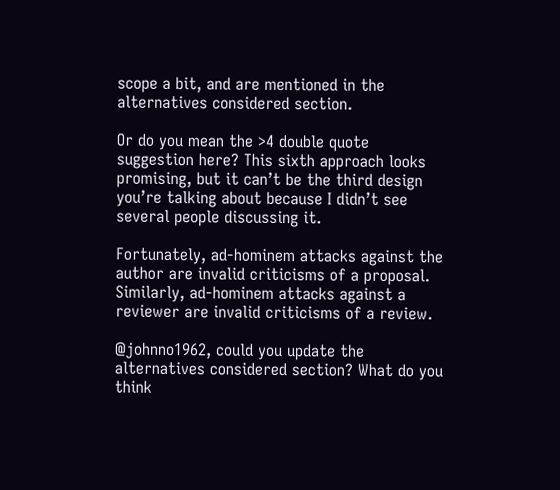scope a bit, and are mentioned in the alternatives considered section.

Or do you mean the >4 double quote suggestion here? This sixth approach looks promising, but it can’t be the third design you’re talking about because I didn’t see several people discussing it.

Fortunately, ad-hominem attacks against the author are invalid criticisms of a proposal. Similarly, ad-hominem attacks against a reviewer are invalid criticisms of a review.

@johnno1962, could you update the alternatives considered section? What do you think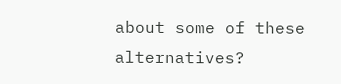about some of these alternatives?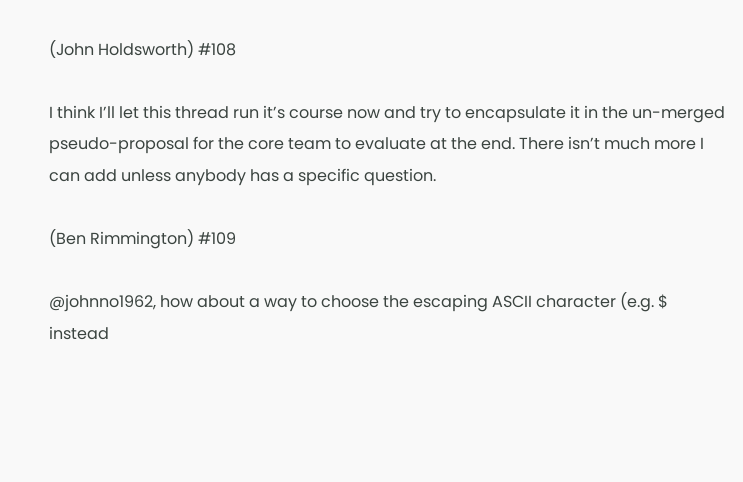(John Holdsworth) #108

I think I’ll let this thread run it’s course now and try to encapsulate it in the un-merged pseudo-proposal for the core team to evaluate at the end. There isn’t much more I can add unless anybody has a specific question.

(Ben Rimmington) #109

@johnno1962, how about a way to choose the escaping ASCII character (e.g. $ instead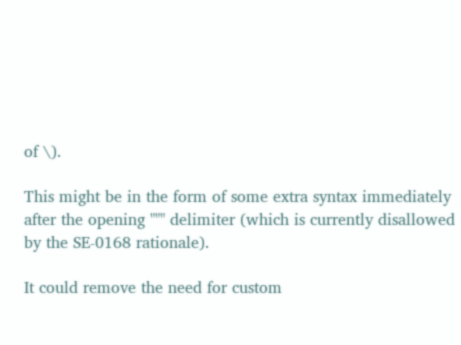of \).

This might be in the form of some extra syntax immediately after the opening """ delimiter (which is currently disallowed by the SE-0168 rationale).

It could remove the need for custom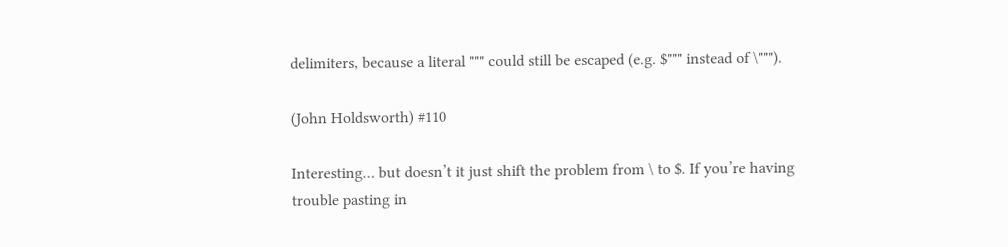delimiters, because a literal """ could still be escaped (e.g. $""" instead of \""").

(John Holdsworth) #110

Interesting… but doesn’t it just shift the problem from \ to $. If you’re having trouble pasting in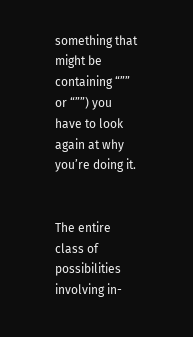something that might be containing “”” or “””) you have to look again at why you’re doing it.


The entire class of possibilities involving in-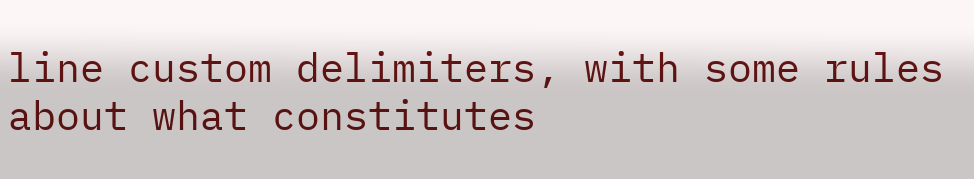line custom delimiters, with some rules about what constitutes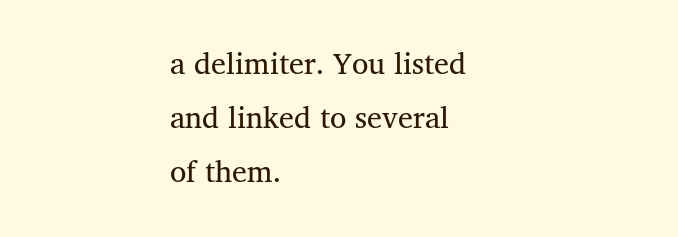a delimiter. You listed and linked to several of them.